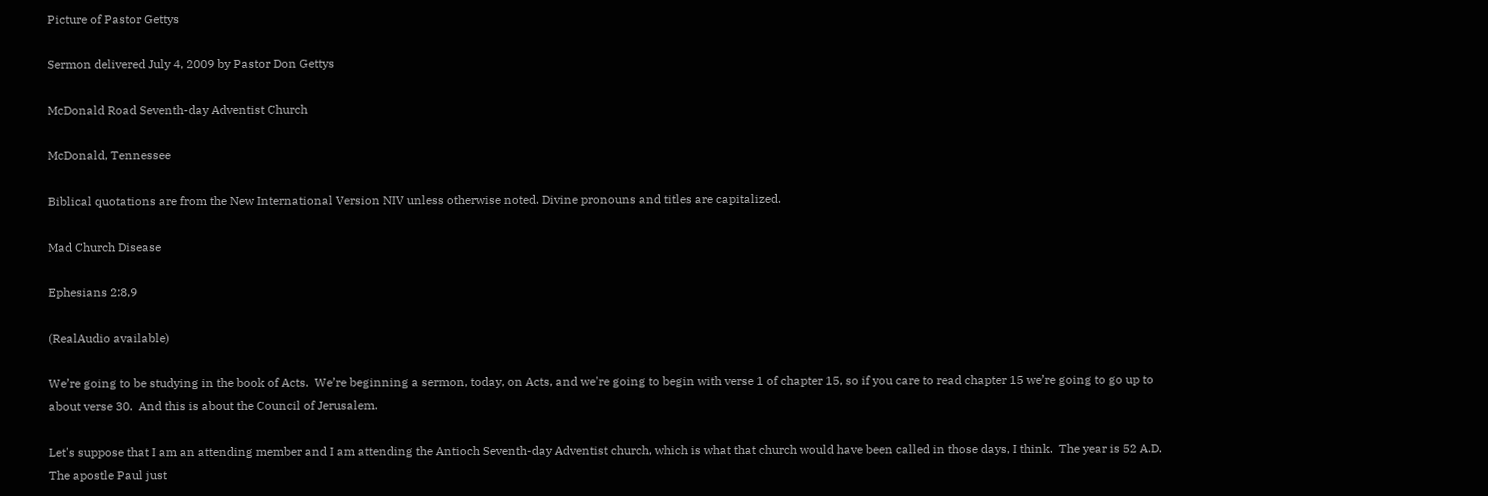Picture of Pastor Gettys

Sermon delivered July 4, 2009 by Pastor Don Gettys

McDonald Road Seventh-day Adventist Church

McDonald, Tennessee

Biblical quotations are from the New International Version NIV unless otherwise noted. Divine pronouns and titles are capitalized.

Mad Church Disease

Ephesians 2:8,9

(RealAudio available)

We’re going to be studying in the book of Acts.  We’re beginning a sermon, today, on Acts, and we're going to begin with verse 1 of chapter 15, so if you care to read chapter 15 we’re going to go up to about verse 30.  And this is about the Council of Jerusalem.

Let's suppose that I am an attending member and I am attending the Antioch Seventh-day Adventist church, which is what that church would have been called in those days, I think.  The year is 52 A.D.  The apostle Paul just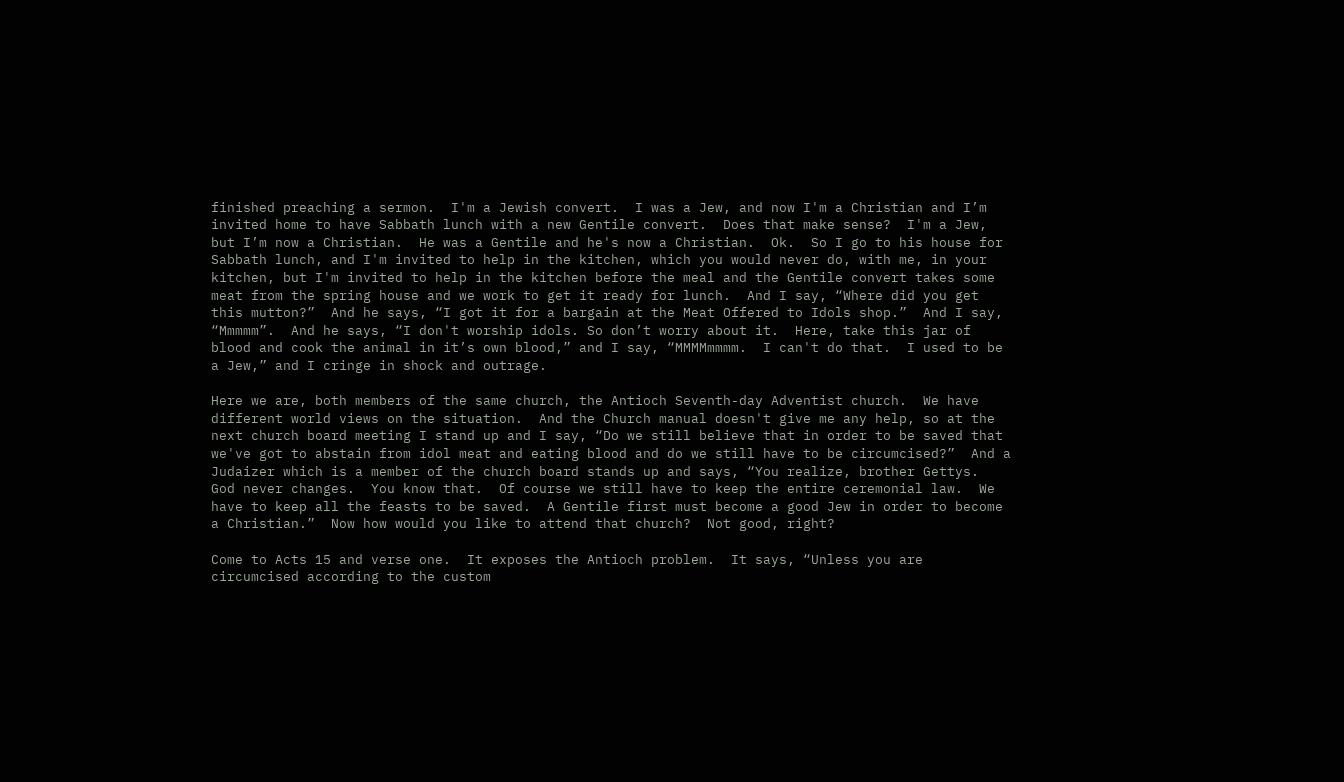finished preaching a sermon.  I'm a Jewish convert.  I was a Jew, and now I'm a Christian and I’m invited home to have Sabbath lunch with a new Gentile convert.  Does that make sense?  I'm a Jew, but I’m now a Christian.  He was a Gentile and he's now a Christian.  Ok.  So I go to his house for Sabbath lunch, and I'm invited to help in the kitchen, which you would never do, with me, in your kitchen, but I'm invited to help in the kitchen before the meal and the Gentile convert takes some meat from the spring house and we work to get it ready for lunch.  And I say, “Where did you get this mutton?”  And he says, “I got it for a bargain at the Meat Offered to Idols shop.”  And I say, “Mmmmm”.  And he says, “I don't worship idols. So don’t worry about it.  Here, take this jar of blood and cook the animal in it’s own blood,” and I say, “MMMMmmmm.  I can't do that.  I used to be a Jew,” and I cringe in shock and outrage.

Here we are, both members of the same church, the Antioch Seventh-day Adventist church.  We have different world views on the situation.  And the Church manual doesn't give me any help, so at the next church board meeting I stand up and I say, “Do we still believe that in order to be saved that we've got to abstain from idol meat and eating blood and do we still have to be circumcised?”  And a Judaizer which is a member of the church board stands up and says, “You realize, brother Gettys.  God never changes.  You know that.  Of course we still have to keep the entire ceremonial law.  We have to keep all the feasts to be saved.  A Gentile first must become a good Jew in order to become a Christian.”  Now how would you like to attend that church?  Not good, right?

Come to Acts 15 and verse one.  It exposes the Antioch problem.  It says, “Unless you are circumcised according to the custom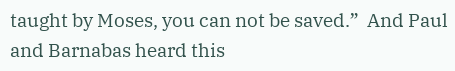taught by Moses, you can not be saved.”  And Paul and Barnabas heard this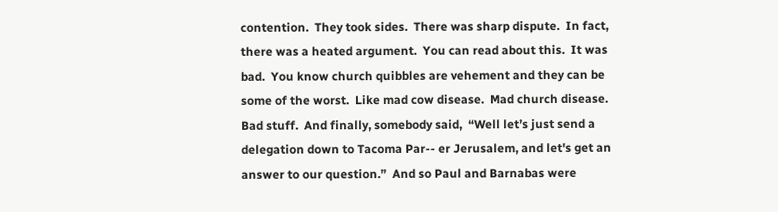contention.  They took sides.  There was sharp dispute.  In fact, there was a heated argument.  You can read about this.  It was bad.  You know church quibbles are vehement and they can be some of the worst.  Like mad cow disease.  Mad church disease.  Bad stuff.  And finally, somebody said,  “Well let’s just send a delegation down to Tacoma Par-- er Jerusalem, and let's get an answer to our question.”  And so Paul and Barnabas were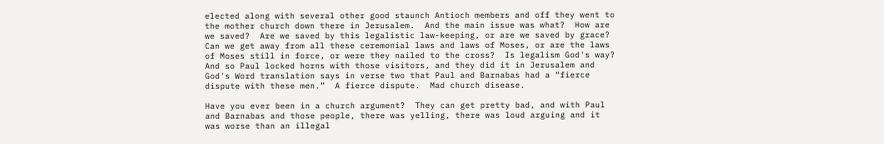elected along with several other good staunch Antioch members and off they went to the mother church down there in Jerusalem.  And the main issue was what?  How are we saved?  Are we saved by this legalistic law-keeping, or are we saved by grace?  Can we get away from all these ceremonial laws and laws of Moses, or are the laws of Moses still in force, or were they nailed to the cross?  Is legalism God's way?  And so Paul locked horns with those visitors, and they did it in Jerusalem and God's Word translation says in verse two that Paul and Barnabas had a “fierce dispute with these men.”  A fierce dispute.  Mad church disease.

Have you ever been in a church argument?  They can get pretty bad, and with Paul and Barnabas and those people, there was yelling, there was loud arguing and it was worse than an illegal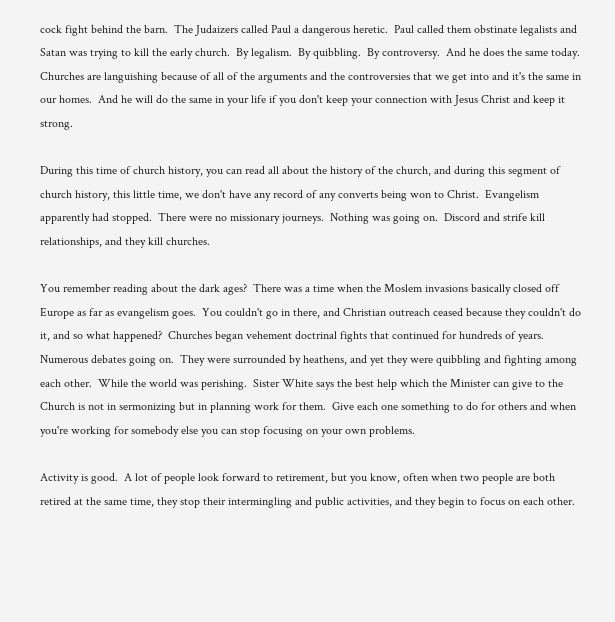cock fight behind the barn.  The Judaizers called Paul a dangerous heretic.  Paul called them obstinate legalists and Satan was trying to kill the early church.  By legalism.  By quibbling.  By controversy.  And he does the same today.  Churches are languishing because of all of the arguments and the controversies that we get into and it's the same in our homes.  And he will do the same in your life if you don't keep your connection with Jesus Christ and keep it strong.

During this time of church history, you can read all about the history of the church, and during this segment of church history, this little time, we don't have any record of any converts being won to Christ.  Evangelism apparently had stopped.  There were no missionary journeys.  Nothing was going on.  Discord and strife kill relationships, and they kill churches.

You remember reading about the dark ages?  There was a time when the Moslem invasions basically closed off Europe as far as evangelism goes.  You couldn't go in there, and Christian outreach ceased because they couldn't do it, and so what happened?  Churches began vehement doctrinal fights that continued for hundreds of years.  Numerous debates going on.  They were surrounded by heathens, and yet they were quibbling and fighting among each other.  While the world was perishing.  Sister White says the best help which the Minister can give to the Church is not in sermonizing but in planning work for them.  Give each one something to do for others and when you're working for somebody else you can stop focusing on your own problems.

Activity is good.  A lot of people look forward to retirement, but you know, often when two people are both retired at the same time, they stop their intermingling and public activities, and they begin to focus on each other.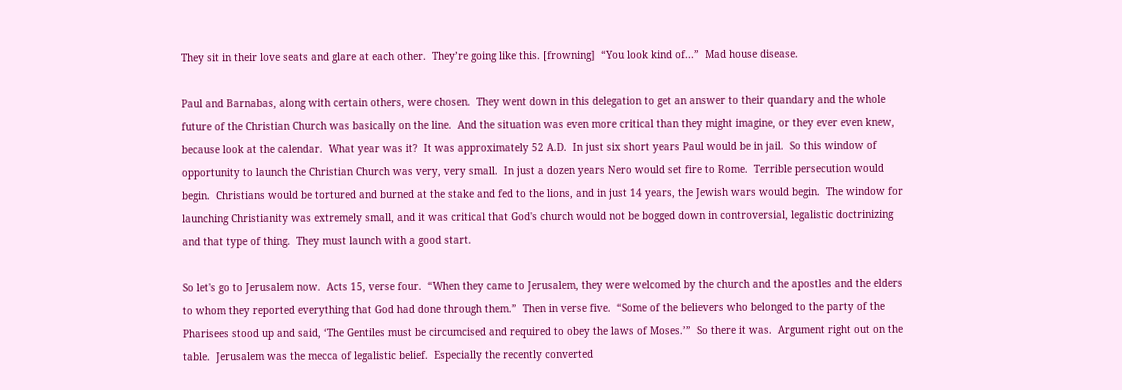They sit in their love seats and glare at each other.  They’re going like this. [frowning]  “You look kind of...”  Mad house disease.

Paul and Barnabas, along with certain others, were chosen.  They went down in this delegation to get an answer to their quandary and the whole future of the Christian Church was basically on the line.  And the situation was even more critical than they might imagine, or they ever even knew, because look at the calendar.  What year was it?  It was approximately 52 A.D.  In just six short years Paul would be in jail.  So this window of opportunity to launch the Christian Church was very, very small.  In just a dozen years Nero would set fire to Rome.  Terrible persecution would begin.  Christians would be tortured and burned at the stake and fed to the lions, and in just 14 years, the Jewish wars would begin.  The window for launching Christianity was extremely small, and it was critical that God's church would not be bogged down in controversial, legalistic doctrinizing and that type of thing.  They must launch with a good start.

So let's go to Jerusalem now.  Acts 15, verse four.  “When they came to Jerusalem, they were welcomed by the church and the apostles and the elders to whom they reported everything that God had done through them.”  Then in verse five.  “Some of the believers who belonged to the party of the Pharisees stood up and said, ‘The Gentiles must be circumcised and required to obey the laws of Moses.’”  So there it was.  Argument right out on the table.  Jerusalem was the mecca of legalistic belief.  Especially the recently converted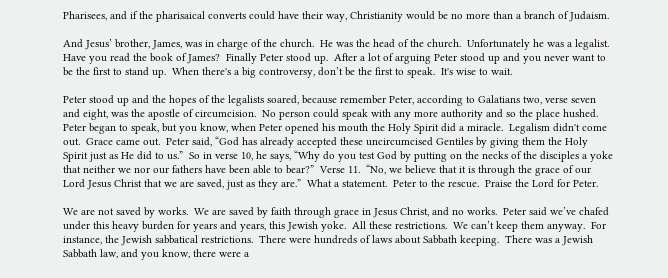Pharisees, and if the pharisaical converts could have their way, Christianity would be no more than a branch of Judaism.

And Jesus’ brother, James, was in charge of the church.  He was the head of the church.  Unfortunately he was a legalist.  Have you read the book of James?  Finally Peter stood up.  After a lot of arguing Peter stood up and you never want to be the first to stand up.  When there's a big controversy, don’t be the first to speak.  It's wise to wait.

Peter stood up and the hopes of the legalists soared, because remember Peter, according to Galatians two, verse seven and eight, was the apostle of circumcision.  No person could speak with any more authority and so the place hushed.  Peter began to speak, but you know, when Peter opened his mouth the Holy Spirit did a miracle.  Legalism didn't come out.  Grace came out.  Peter said, “God has already accepted these uncircumcised Gentiles by giving them the Holy Spirit just as He did to us.”  So in verse 10, he says, “Why do you test God by putting on the necks of the disciples a yoke that neither we nor our fathers have been able to bear?”  Verse 11.  “No, we believe that it is through the grace of our Lord Jesus Christ that we are saved, just as they are.”  What a statement.  Peter to the rescue.  Praise the Lord for Peter.

We are not saved by works.  We are saved by faith through grace in Jesus Christ, and no works.  Peter said we’ve chafed under this heavy burden for years and years, this Jewish yoke.  All these restrictions.  We can’t keep them anyway.  For instance, the Jewish sabbatical restrictions.  There were hundreds of laws about Sabbath keeping.  There was a Jewish Sabbath law, and you know, there were a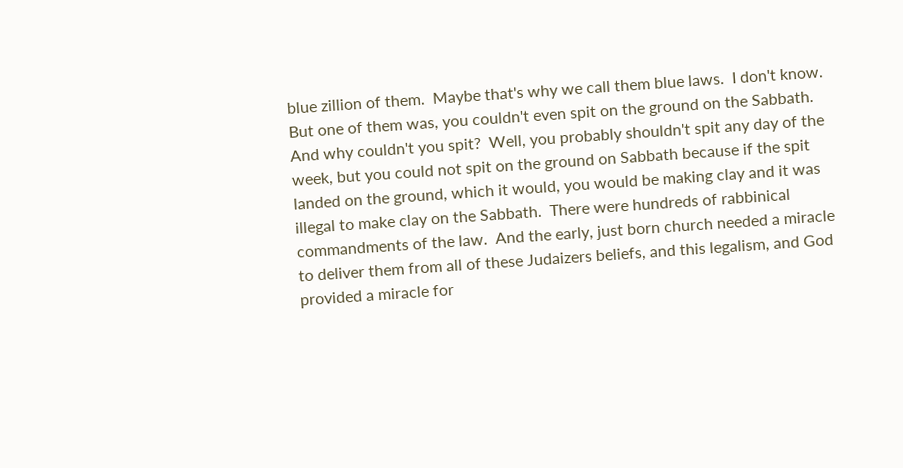blue zillion of them.  Maybe that's why we call them blue laws.  I don't know.  But one of them was, you couldn't even spit on the ground on the Sabbath.  And why couldn't you spit?  Well, you probably shouldn't spit any day of the week, but you could not spit on the ground on Sabbath because if the spit landed on the ground, which it would, you would be making clay and it was illegal to make clay on the Sabbath.  There were hundreds of rabbinical commandments of the law.  And the early, just born church needed a miracle to deliver them from all of these Judaizers beliefs, and this legalism, and God provided a miracle for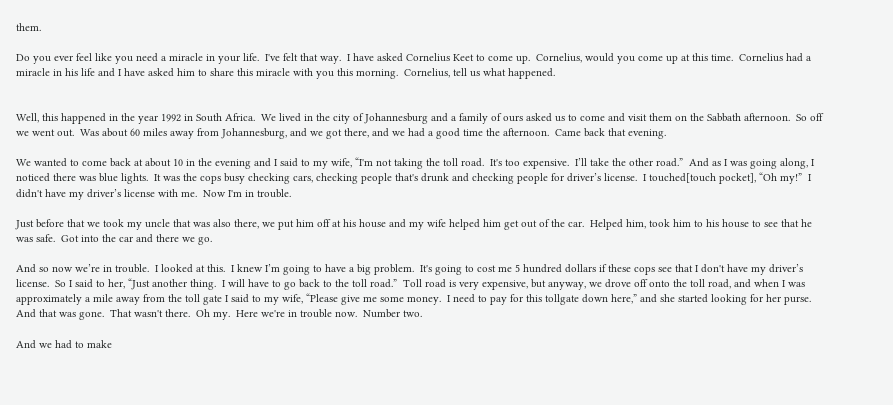them.

Do you ever feel like you need a miracle in your life.  I've felt that way.  I have asked Cornelius Keet to come up.  Cornelius, would you come up at this time.  Cornelius had a miracle in his life and I have asked him to share this miracle with you this morning.  Cornelius, tell us what happened.


Well, this happened in the year 1992 in South Africa.  We lived in the city of Johannesburg and a family of ours asked us to come and visit them on the Sabbath afternoon.  So off we went out.  Was about 60 miles away from Johannesburg, and we got there, and we had a good time the afternoon.  Came back that evening.

We wanted to come back at about 10 in the evening and I said to my wife, “I'm not taking the toll road.  It's too expensive.  I’ll take the other road.”  And as I was going along, I noticed there was blue lights.  It was the cops busy checking cars, checking people that's drunk and checking people for driver’s license.  I touched[touch pocket], “Oh my!”  I didn't have my driver’s license with me.  Now I'm in trouble.

Just before that we took my uncle that was also there, we put him off at his house and my wife helped him get out of the car.  Helped him, took him to his house to see that he was safe.  Got into the car and there we go.

And so now we’re in trouble.  I looked at this.  I knew I’m going to have a big problem.  It's going to cost me 5 hundred dollars if these cops see that I don't have my driver’s license.  So I said to her, “Just another thing.  I will have to go back to the toll road.”  Toll road is very expensive, but anyway, we drove off onto the toll road, and when I was approximately a mile away from the toll gate I said to my wife, “Please give me some money.  I need to pay for this tollgate down here,” and she started looking for her purse.  And that was gone.  That wasn't there.  Oh my.  Here we're in trouble now.  Number two.

And we had to make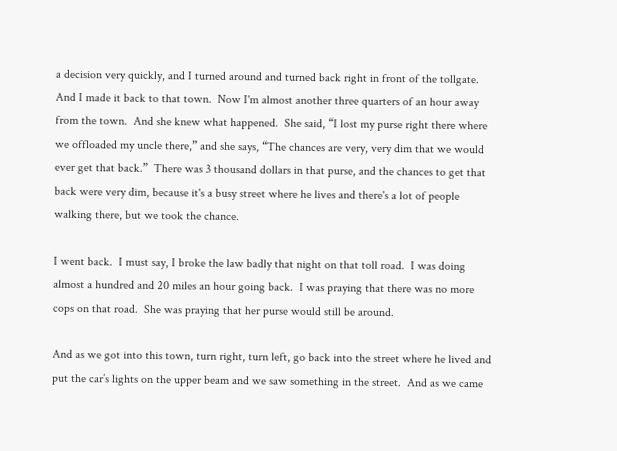a decision very quickly, and I turned around and turned back right in front of the tollgate.  And I made it back to that town.  Now I'm almost another three quarters of an hour away from the town.  And she knew what happened.  She said, “I lost my purse right there where we offloaded my uncle there,” and she says, “The chances are very, very dim that we would ever get that back.”  There was 3 thousand dollars in that purse, and the chances to get that back were very dim, because it's a busy street where he lives and there's a lot of people walking there, but we took the chance.

I went back.  I must say, I broke the law badly that night on that toll road.  I was doing almost a hundred and 20 miles an hour going back.  I was praying that there was no more cops on that road.  She was praying that her purse would still be around.

And as we got into this town, turn right, turn left, go back into the street where he lived and put the car’s lights on the upper beam and we saw something in the street.  And as we came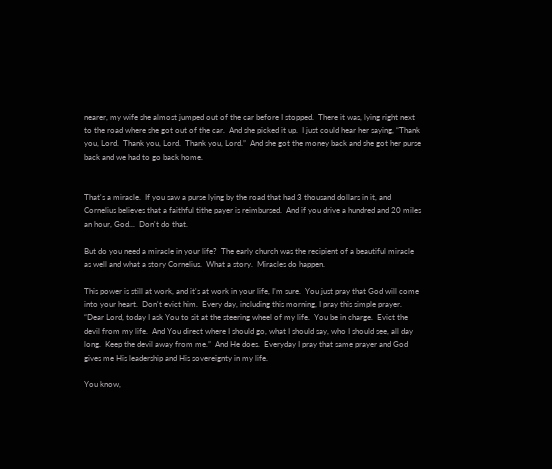nearer, my wife she almost jumped out of the car before I stopped.  There it was, lying right next to the road where she got out of the car.  And she picked it up.  I just could hear her saying, “Thank you, Lord.  Thank you, Lord.  Thank you, Lord.”  And she got the money back and she got her purse back and we had to go back home.


That's a miracle.  If you saw a purse lying by the road that had 3 thousand dollars in it, and Cornelius believes that a faithful tithe payer is reimbursed.  And if you drive a hundred and 20 miles an hour, God...  Don't do that.

But do you need a miracle in your life?  The early church was the recipient of a beautiful miracle as well and what a story Cornelius.  What a story.  Miracles do happen.

This power is still at work, and it's at work in your life, I’m sure.  You just pray that God will come into your heart.  Don't evict him.  Every day, including this morning, I pray this simple prayer.  “Dear Lord, today I ask You to sit at the steering wheel of my life.  You be in charge.  Evict the devil from my life.  And You direct where I should go, what I should say, who I should see, all day long.  Keep the devil away from me.”  And He does.  Everyday I pray that same prayer and God gives me His leadership and His sovereignty in my life.

You know,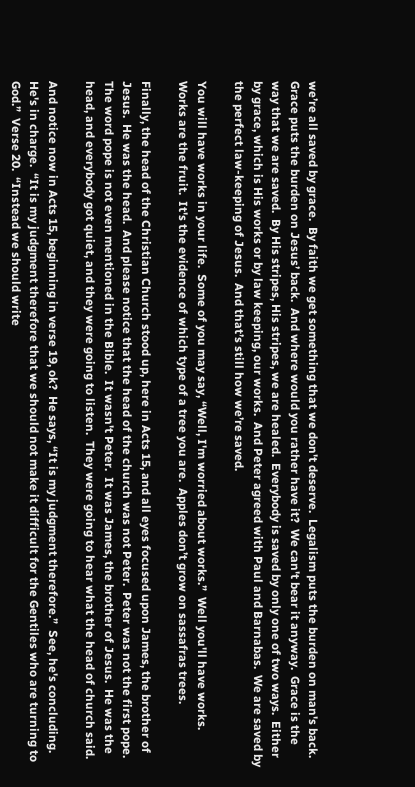we’re all saved by grace.  By faith we get something that we don't deserve.  Legalism puts the burden on man's back.  Grace puts the burden on Jesus’ back.  And where would you rather have it?  We can't bear it anyway.  Grace is the way that we are saved.  By His stripes, His stripes, we are healed.  Everybody is saved by only one of two ways.  Either by grace, which is His works or by law keeping, our works.  And Peter agreed with Paul and Barnabas.  We are saved by the perfect law-keeping of Jesus.  And that’s still how we’re saved.

You will have works in your life.  Some of you may say, “Well, I'm worried about works.”  Well you'll have works.  Works are the fruit.  It's the evidence of which type of a tree you are.  Apples don’t grow on sassafras trees.

Finally, the head of the Christian Church stood up, here in Acts 15, and all eyes focused upon James, the brother of Jesus.  He was the head.  And please notice that the head of the church was not Peter.  Peter was not the first pope.  The word pope is not even mentioned in the Bible.  It wasn't Peter.  It was James, the brother of Jesus.  He was the head, and everybody got quiet, and they were going to listen.  They were going to hear what the head of church said.

And notice now in Acts 15, beginning in verse 19, ok?  He says, “It is my judgment therefore.”  See, he's concluding.  He's in charge.  “It is my judgment therefore that we should not make it difficult for the Gentiles who are turning to God.”  Verse 20.  “Instead we should write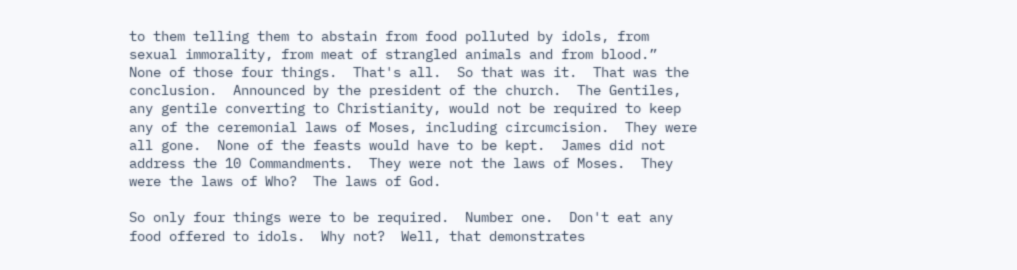to them telling them to abstain from food polluted by idols, from sexual immorality, from meat of strangled animals and from blood.”  None of those four things.  That's all.  So that was it.  That was the conclusion.  Announced by the president of the church.  The Gentiles, any gentile converting to Christianity, would not be required to keep any of the ceremonial laws of Moses, including circumcision.  They were all gone.  None of the feasts would have to be kept.  James did not address the 10 Commandments.  They were not the laws of Moses.  They were the laws of Who?  The laws of God.

So only four things were to be required.  Number one.  Don't eat any food offered to idols.  Why not?  Well, that demonstrates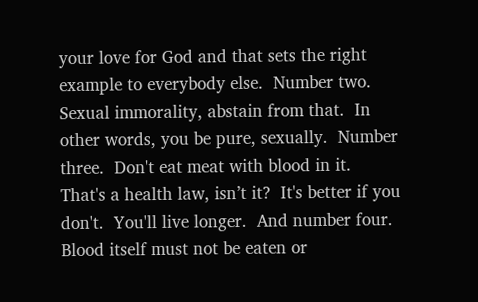your love for God and that sets the right example to everybody else.  Number two.  Sexual immorality, abstain from that.  In other words, you be pure, sexually.  Number three.  Don't eat meat with blood in it.  That's a health law, isn’t it?  It's better if you don't.  You'll live longer.  And number four.  Blood itself must not be eaten or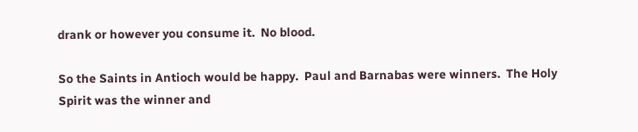drank or however you consume it.  No blood.

So the Saints in Antioch would be happy.  Paul and Barnabas were winners.  The Holy Spirit was the winner and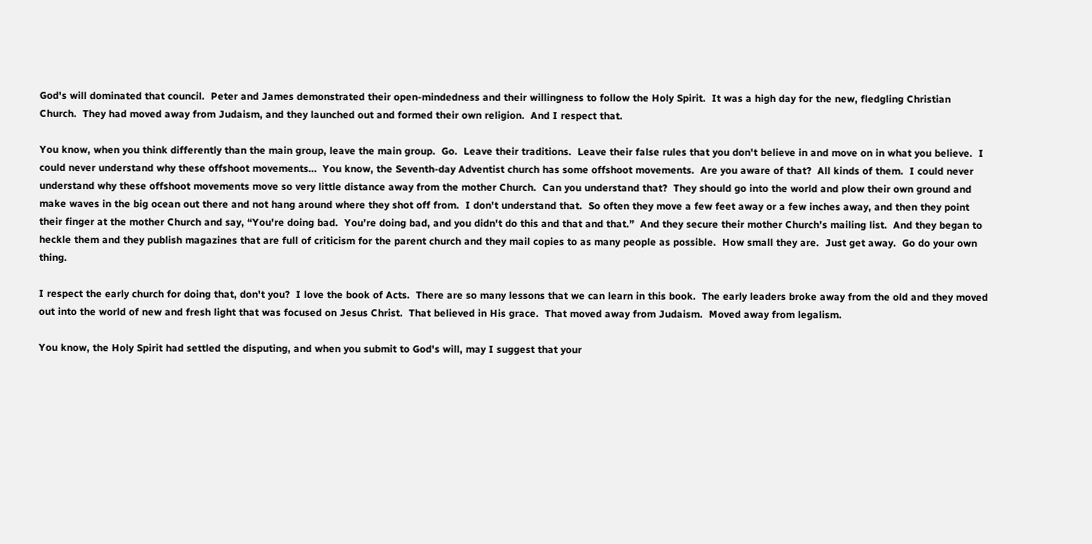God's will dominated that council.  Peter and James demonstrated their open-mindedness and their willingness to follow the Holy Spirit.  It was a high day for the new, fledgling Christian Church.  They had moved away from Judaism, and they launched out and formed their own religion.  And I respect that.

You know, when you think differently than the main group, leave the main group.  Go.  Leave their traditions.  Leave their false rules that you don't believe in and move on in what you believe.  I could never understand why these offshoot movements…  You know, the Seventh-day Adventist church has some offshoot movements.  Are you aware of that?  All kinds of them.  I could never understand why these offshoot movements move so very little distance away from the mother Church.  Can you understand that?  They should go into the world and plow their own ground and make waves in the big ocean out there and not hang around where they shot off from.  I don't understand that.  So often they move a few feet away or a few inches away, and then they point their finger at the mother Church and say, “You're doing bad.  You’re doing bad, and you didn't do this and that and that.”  And they secure their mother Church’s mailing list.  And they began to heckle them and they publish magazines that are full of criticism for the parent church and they mail copies to as many people as possible.  How small they are.  Just get away.  Go do your own thing.

I respect the early church for doing that, don't you?  I love the book of Acts.  There are so many lessons that we can learn in this book.  The early leaders broke away from the old and they moved out into the world of new and fresh light that was focused on Jesus Christ.  That believed in His grace.  That moved away from Judaism.  Moved away from legalism.

You know, the Holy Spirit had settled the disputing, and when you submit to God's will, may I suggest that your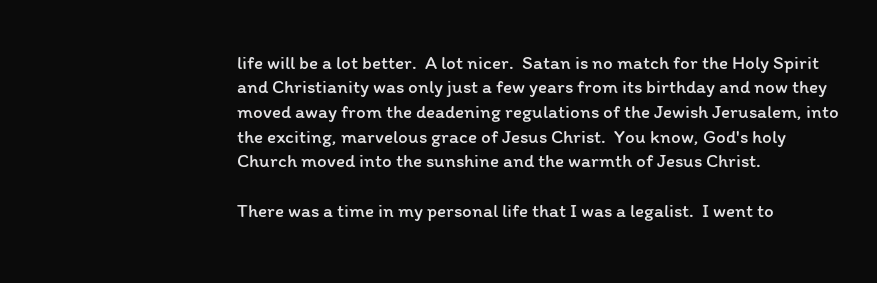life will be a lot better.  A lot nicer.  Satan is no match for the Holy Spirit and Christianity was only just a few years from its birthday and now they moved away from the deadening regulations of the Jewish Jerusalem, into the exciting, marvelous grace of Jesus Christ.  You know, God's holy Church moved into the sunshine and the warmth of Jesus Christ.

There was a time in my personal life that I was a legalist.  I went to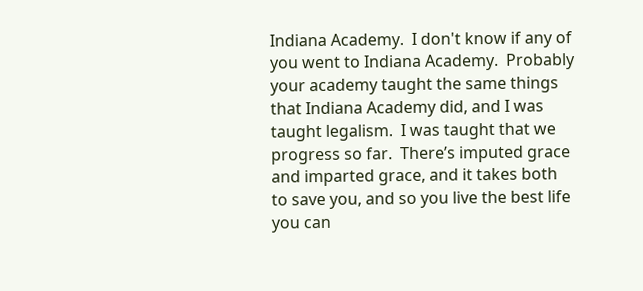Indiana Academy.  I don't know if any of you went to Indiana Academy.  Probably your academy taught the same things that Indiana Academy did, and I was taught legalism.  I was taught that we progress so far.  There’s imputed grace and imparted grace, and it takes both to save you, and so you live the best life you can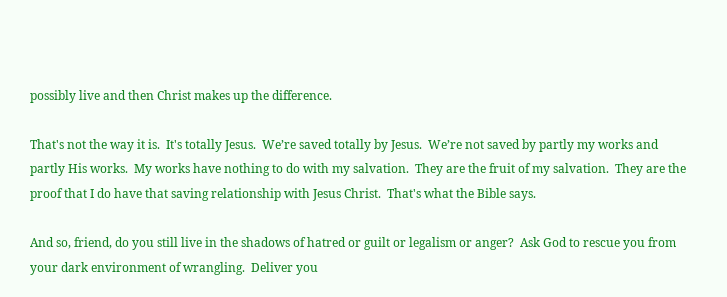possibly live and then Christ makes up the difference.

That's not the way it is.  It's totally Jesus.  We’re saved totally by Jesus.  We’re not saved by partly my works and partly His works.  My works have nothing to do with my salvation.  They are the fruit of my salvation.  They are the proof that I do have that saving relationship with Jesus Christ.  That's what the Bible says.

And so, friend, do you still live in the shadows of hatred or guilt or legalism or anger?  Ask God to rescue you from your dark environment of wrangling.  Deliver you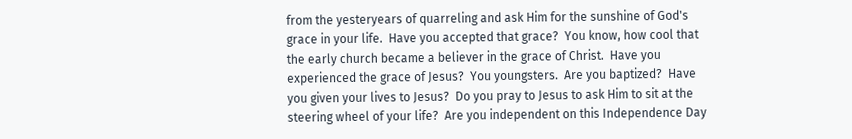from the yesteryears of quarreling and ask Him for the sunshine of God's grace in your life.  Have you accepted that grace?  You know, how cool that the early church became a believer in the grace of Christ.  Have you experienced the grace of Jesus?  You youngsters.  Are you baptized?  Have you given your lives to Jesus?  Do you pray to Jesus to ask Him to sit at the steering wheel of your life?  Are you independent on this Independence Day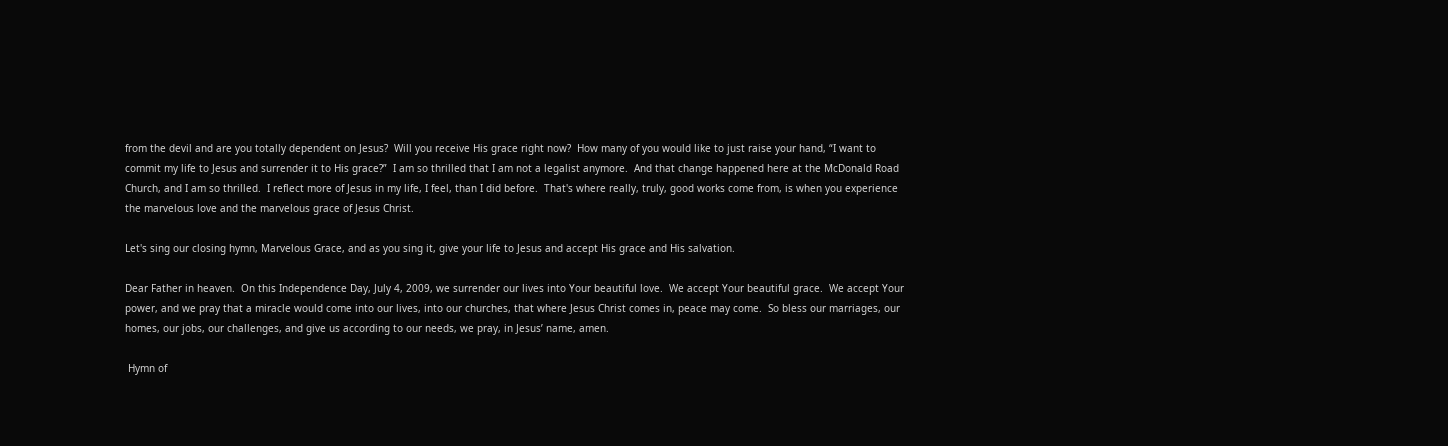from the devil and are you totally dependent on Jesus?  Will you receive His grace right now?  How many of you would like to just raise your hand, “I want to commit my life to Jesus and surrender it to His grace?”  I am so thrilled that I am not a legalist anymore.  And that change happened here at the McDonald Road Church, and I am so thrilled.  I reflect more of Jesus in my life, I feel, than I did before.  That's where really, truly, good works come from, is when you experience the marvelous love and the marvelous grace of Jesus Christ.

Let's sing our closing hymn, Marvelous Grace, and as you sing it, give your life to Jesus and accept His grace and His salvation.

Dear Father in heaven.  On this Independence Day, July 4, 2009, we surrender our lives into Your beautiful love.  We accept Your beautiful grace.  We accept Your power, and we pray that a miracle would come into our lives, into our churches, that where Jesus Christ comes in, peace may come.  So bless our marriages, our homes, our jobs, our challenges, and give us according to our needs, we pray, in Jesus’ name, amen.

 Hymn of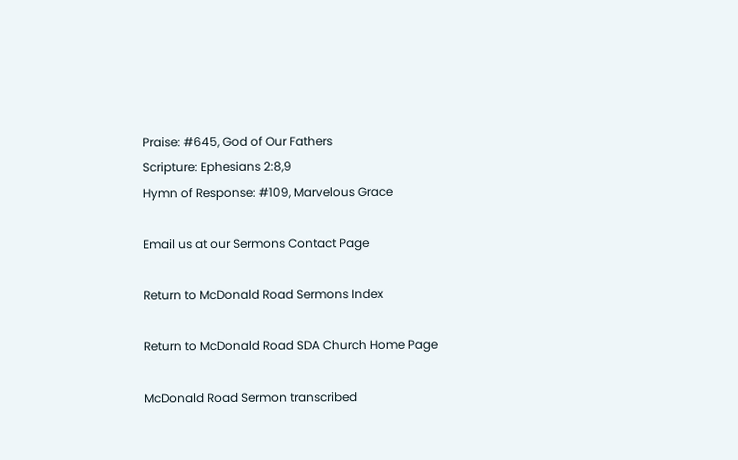Praise: #645, God of Our Fathers
Scripture: Ephesians 2:8,9
Hymn of Response: #109, Marvelous Grace

Email us at our Sermons Contact Page

Return to McDonald Road Sermons Index

Return to McDonald Road SDA Church Home Page

McDonald Road Sermon transcribed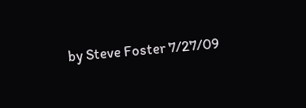by Steve Foster 7/27/09